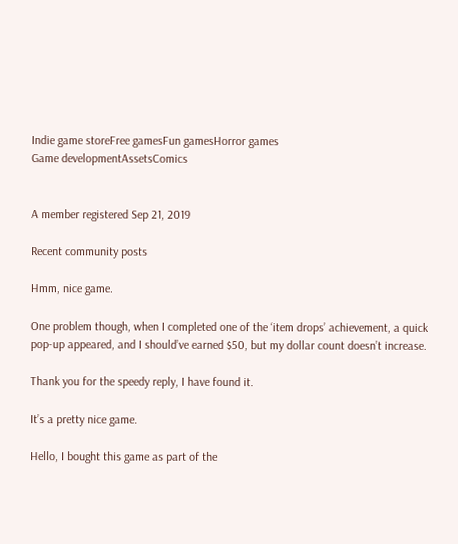Indie game storeFree gamesFun gamesHorror games
Game developmentAssetsComics


A member registered Sep 21, 2019

Recent community posts

Hmm, nice game.

One problem though, when I completed one of the ‘item drops’ achievement, a quick pop-up appeared, and I should’ve earned $50, but my dollar count doesn’t increase.

Thank you for the speedy reply, I have found it.

It’s a pretty nice game.

Hello, I bought this game as part of the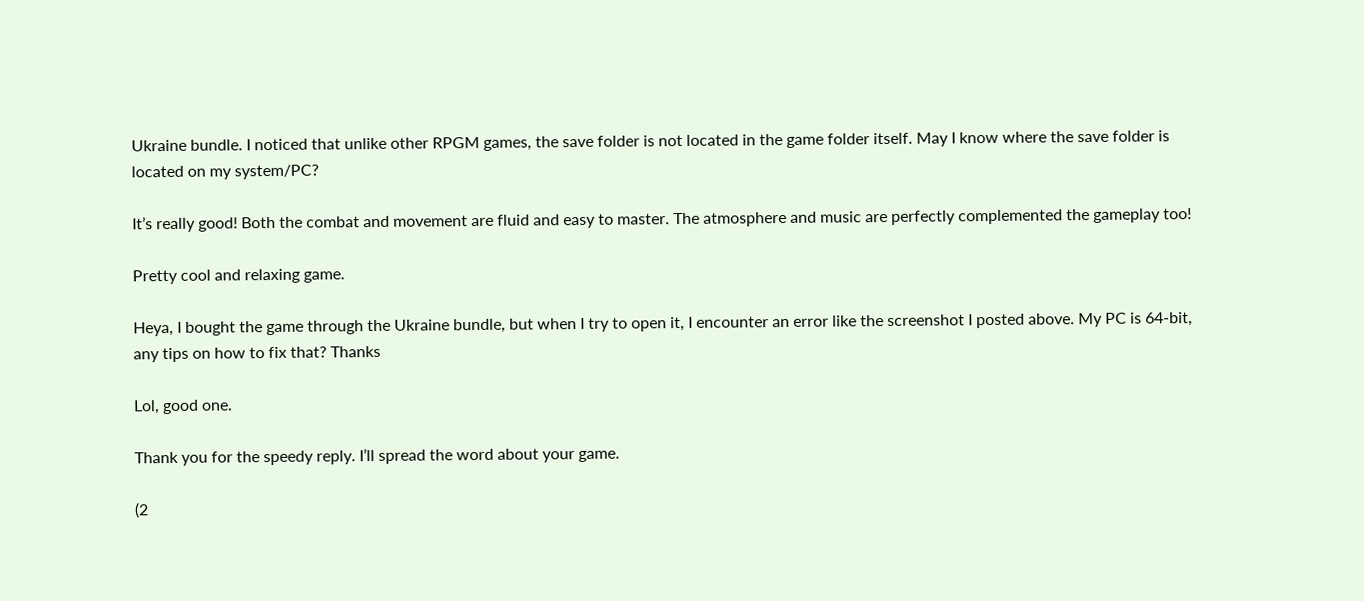Ukraine bundle. I noticed that unlike other RPGM games, the save folder is not located in the game folder itself. May I know where the save folder is located on my system/PC?

It’s really good! Both the combat and movement are fluid and easy to master. The atmosphere and music are perfectly complemented the gameplay too!

Pretty cool and relaxing game.

Heya, I bought the game through the Ukraine bundle, but when I try to open it, I encounter an error like the screenshot I posted above. My PC is 64-bit, any tips on how to fix that? Thanks

Lol, good one.

Thank you for the speedy reply. I’ll spread the word about your game.

(2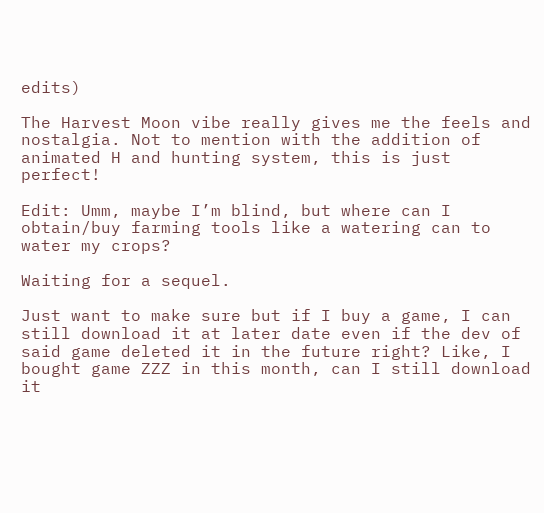edits)

The Harvest Moon vibe really gives me the feels and nostalgia. Not to mention with the addition of animated H and hunting system, this is just perfect!

Edit: Umm, maybe I’m blind, but where can I obtain/buy farming tools like a watering can to water my crops?

Waiting for a sequel.

Just want to make sure but if I buy a game, I can still download it at later date even if the dev of said game deleted it in the future right? Like, I bought game ZZZ in this month, can I still download it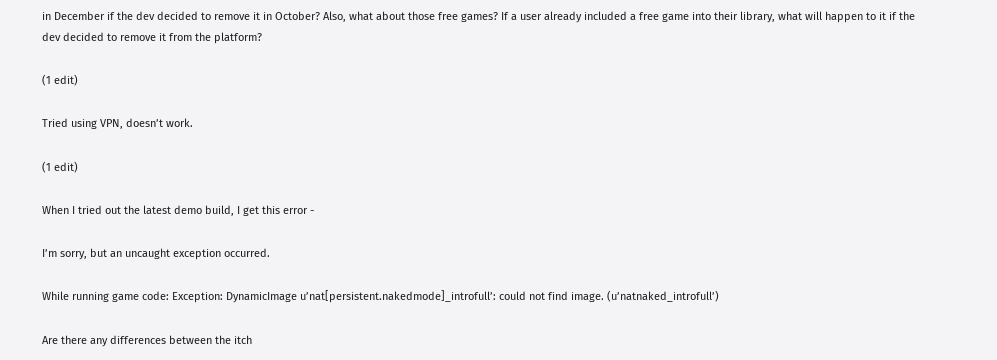in December if the dev decided to remove it in October? Also, what about those free games? If a user already included a free game into their library, what will happen to it if the dev decided to remove it from the platform?

(1 edit)

Tried using VPN, doesn’t work.

(1 edit)

When I tried out the latest demo build, I get this error -

I’m sorry, but an uncaught exception occurred.

While running game code: Exception: DynamicImage u’nat[persistent.nakedmode]_introfull’: could not find image. (u’natnaked_introfull’)

Are there any differences between the itch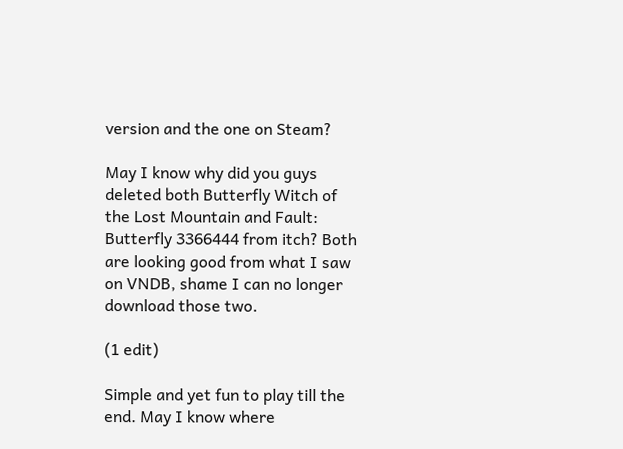version and the one on Steam?

May I know why did you guys deleted both Butterfly Witch of the Lost Mountain and Fault: Butterfly 3366444 from itch? Both are looking good from what I saw on VNDB, shame I can no longer download those two.

(1 edit)

Simple and yet fun to play till the end. May I know where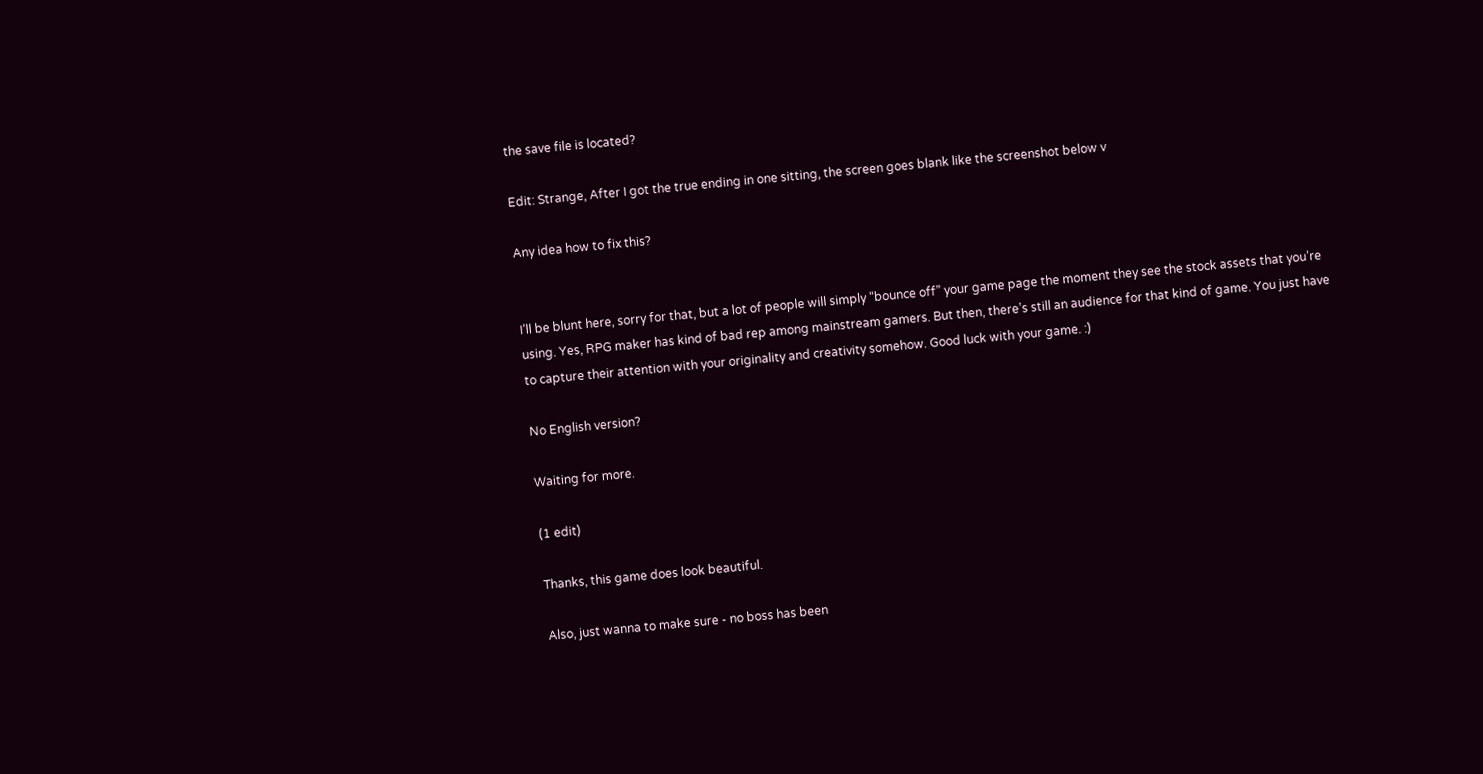the save file is located?

Edit: Strange, After I got the true ending in one sitting, the screen goes blank like the screenshot below v

Any idea how to fix this?


I’ll be blunt here, sorry for that, but a lot of people will simply “bounce off” your game page the moment they see the stock assets that you’re using. Yes, RPG maker has kind of bad rep among mainstream gamers. But then, there’s still an audience for that kind of game. You just have to capture their attention with your originality and creativity somehow. Good luck with your game. :)

No English version?

Waiting for more.

(1 edit)

Thanks, this game does look beautiful.

Also, just wanna to make sure - no boss has been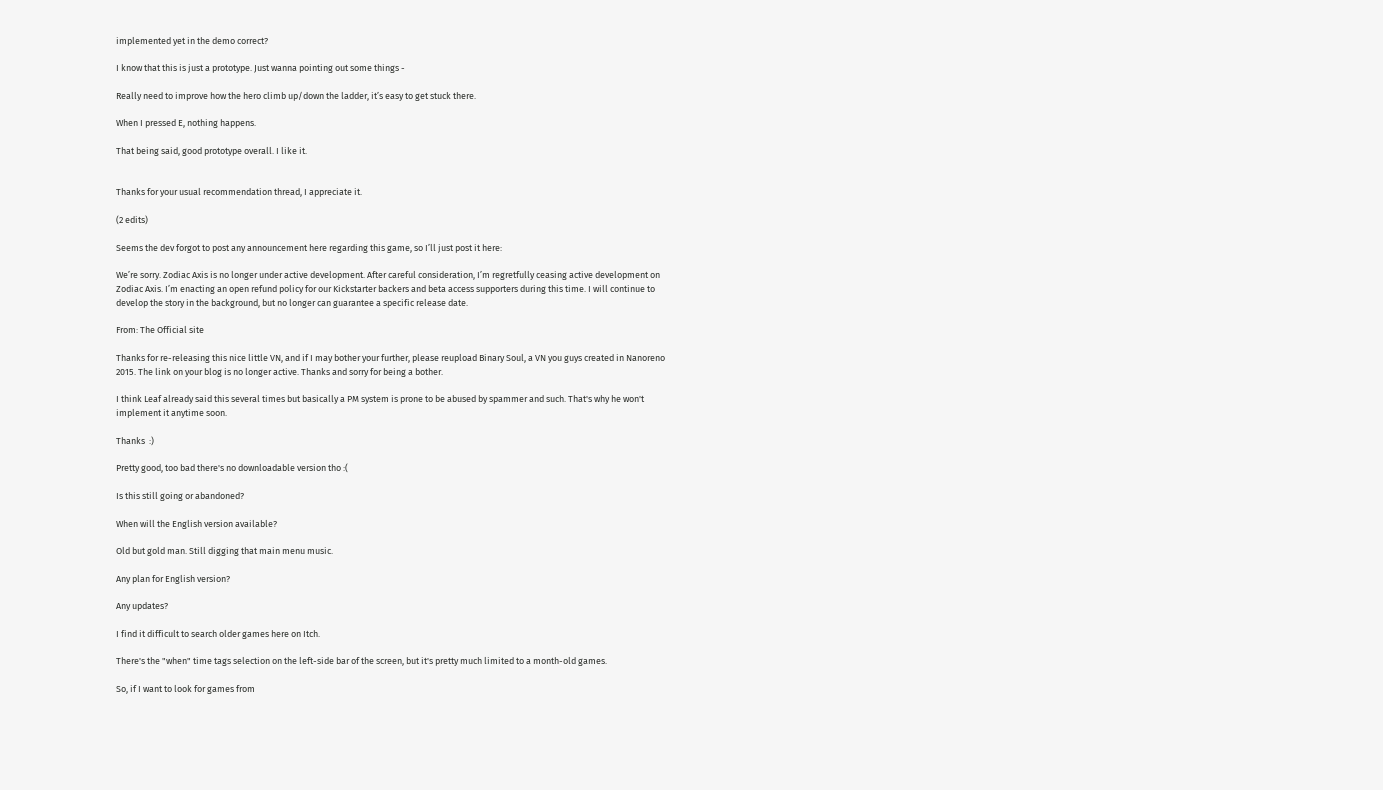implemented yet in the demo correct?

I know that this is just a prototype. Just wanna pointing out some things -

Really need to improve how the hero climb up/down the ladder, it’s easy to get stuck there.

When I pressed E, nothing happens.

That being said, good prototype overall. I like it.


Thanks for your usual recommendation thread, I appreciate it.

(2 edits)

Seems the dev forgot to post any announcement here regarding this game, so I’ll just post it here:

We’re sorry. Zodiac Axis is no longer under active development. After careful consideration, I’m regretfully ceasing active development on Zodiac Axis. I’m enacting an open refund policy for our Kickstarter backers and beta access supporters during this time. I will continue to develop the story in the background, but no longer can guarantee a specific release date.

From: The Official site

Thanks for re-releasing this nice little VN, and if I may bother your further, please reupload Binary Soul, a VN you guys created in Nanoreno 2015. The link on your blog is no longer active. Thanks and sorry for being a bother.

I think Leaf already said this several times but basically a PM system is prone to be abused by spammer and such. That's why he won't implement it anytime soon.

Thanks  :)

Pretty good, too bad there's no downloadable version tho :(

Is this still going or abandoned?

When will the English version available?

Old but gold man. Still digging that main menu music.

Any plan for English version?

Any updates?

I find it difficult to search older games here on Itch.

There's the "when" time tags selection on the left-side bar of the screen, but it's pretty much limited to a month-old games.

So, if I want to look for games from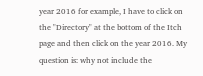year 2016 for example, I have to click on the "Directory" at the bottom of the Itch page and then click on the year 2016. My question is: why not include the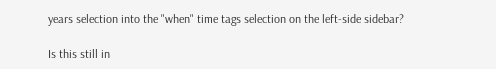years selection into the "when" time tags selection on the left-side sidebar?

Is this still in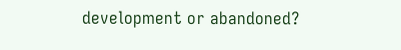development or abandoned?